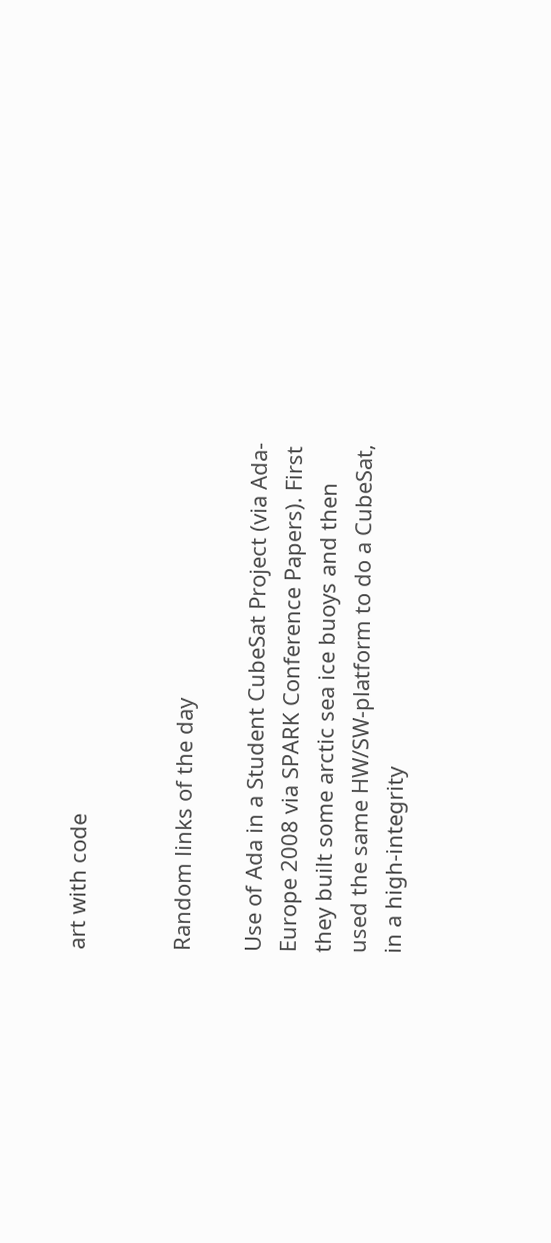art with code


Random links of the day

Use of Ada in a Student CubeSat Project (via Ada-Europe 2008 via SPARK Conference Papers). First they built some arctic sea ice buoys and then used the same HW/SW-platform to do a CubeSat, in a high-integrity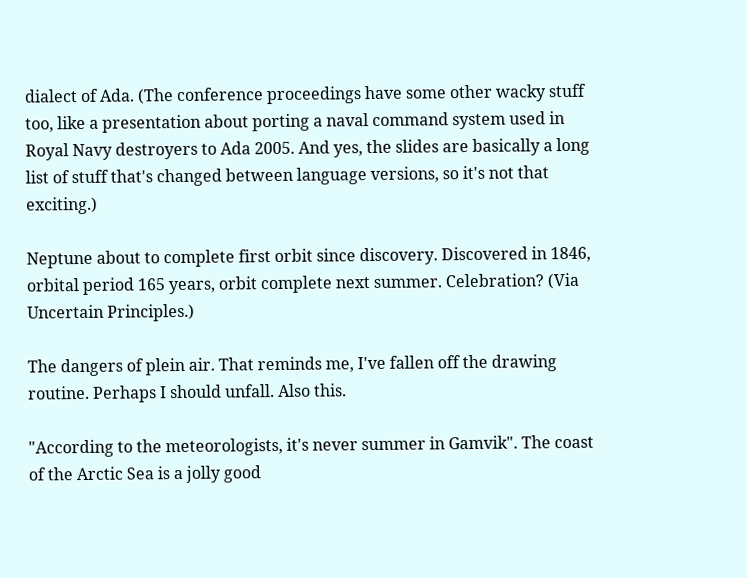dialect of Ada. (The conference proceedings have some other wacky stuff too, like a presentation about porting a naval command system used in Royal Navy destroyers to Ada 2005. And yes, the slides are basically a long list of stuff that's changed between language versions, so it's not that exciting.)

Neptune about to complete first orbit since discovery. Discovered in 1846, orbital period 165 years, orbit complete next summer. Celebration? (Via Uncertain Principles.)

The dangers of plein air. That reminds me, I've fallen off the drawing routine. Perhaps I should unfall. Also this.

"According to the meteorologists, it's never summer in Gamvik". The coast of the Arctic Sea is a jolly good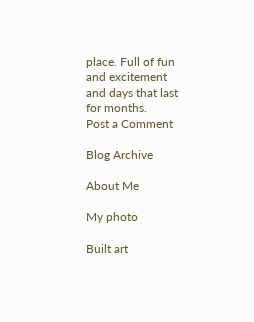place. Full of fun and excitement and days that last for months.
Post a Comment

Blog Archive

About Me

My photo

Built art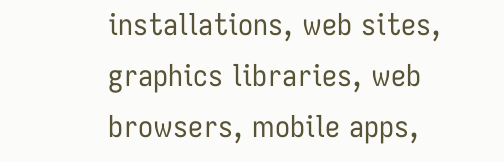installations, web sites, graphics libraries, web browsers, mobile apps,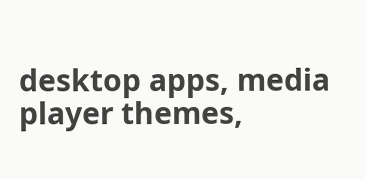desktop apps, media player themes,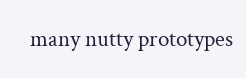many nutty prototypes